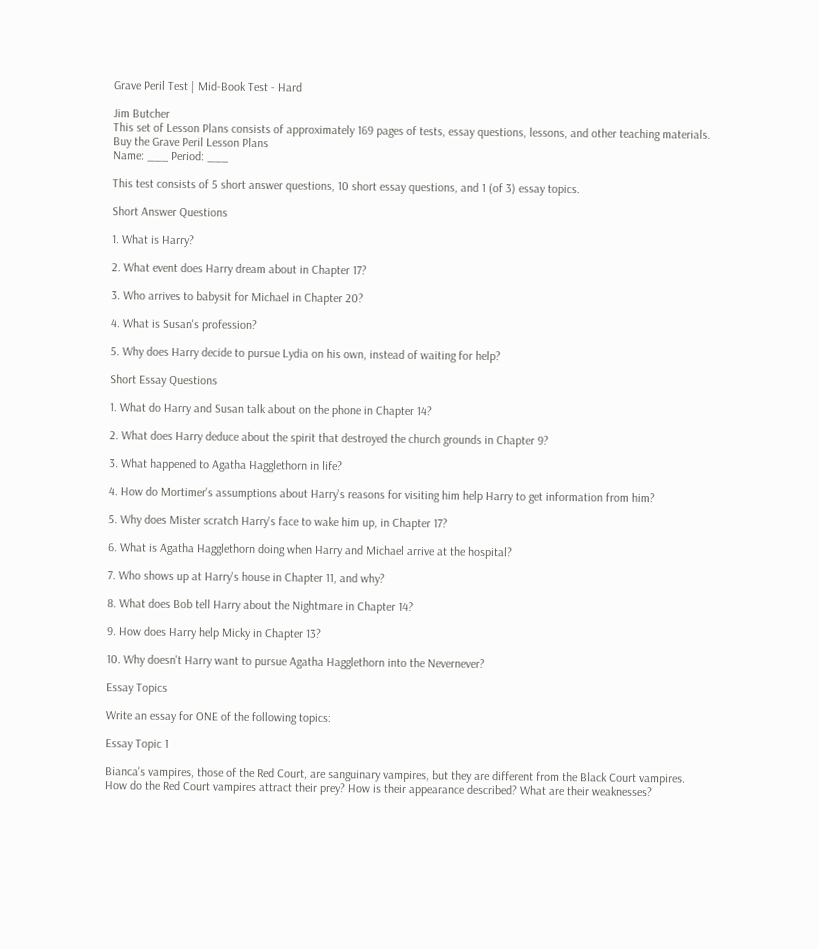Grave Peril Test | Mid-Book Test - Hard

Jim Butcher
This set of Lesson Plans consists of approximately 169 pages of tests, essay questions, lessons, and other teaching materials.
Buy the Grave Peril Lesson Plans
Name: ___ Period: ___

This test consists of 5 short answer questions, 10 short essay questions, and 1 (of 3) essay topics.

Short Answer Questions

1. What is Harry?

2. What event does Harry dream about in Chapter 17?

3. Who arrives to babysit for Michael in Chapter 20?

4. What is Susan's profession?

5. Why does Harry decide to pursue Lydia on his own, instead of waiting for help?

Short Essay Questions

1. What do Harry and Susan talk about on the phone in Chapter 14?

2. What does Harry deduce about the spirit that destroyed the church grounds in Chapter 9?

3. What happened to Agatha Hagglethorn in life?

4. How do Mortimer's assumptions about Harry's reasons for visiting him help Harry to get information from him?

5. Why does Mister scratch Harry's face to wake him up, in Chapter 17?

6. What is Agatha Hagglethorn doing when Harry and Michael arrive at the hospital?

7. Who shows up at Harry's house in Chapter 11, and why?

8. What does Bob tell Harry about the Nightmare in Chapter 14?

9. How does Harry help Micky in Chapter 13?

10. Why doesn't Harry want to pursue Agatha Hagglethorn into the Nevernever?

Essay Topics

Write an essay for ONE of the following topics:

Essay Topic 1

Bianca's vampires, those of the Red Court, are sanguinary vampires, but they are different from the Black Court vampires. How do the Red Court vampires attract their prey? How is their appearance described? What are their weaknesses?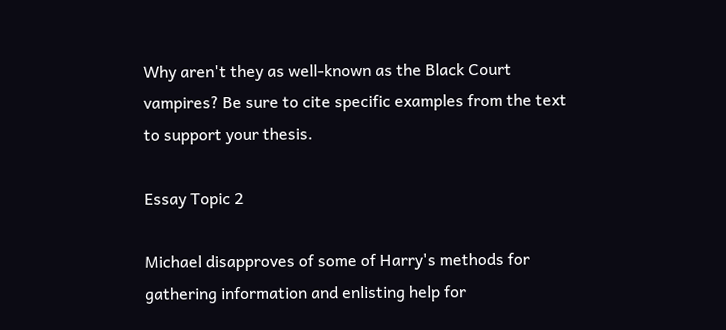Why aren't they as well-known as the Black Court vampires? Be sure to cite specific examples from the text to support your thesis.

Essay Topic 2

Michael disapproves of some of Harry's methods for gathering information and enlisting help for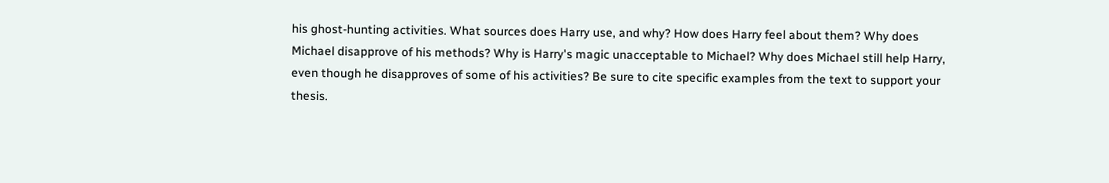his ghost-hunting activities. What sources does Harry use, and why? How does Harry feel about them? Why does Michael disapprove of his methods? Why is Harry's magic unacceptable to Michael? Why does Michael still help Harry, even though he disapproves of some of his activities? Be sure to cite specific examples from the text to support your thesis.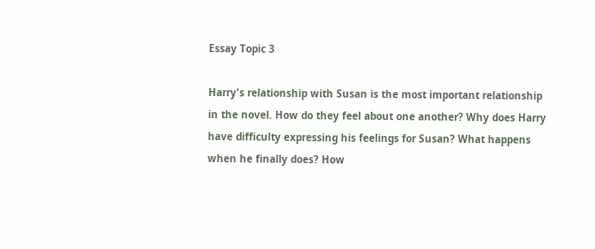Essay Topic 3

Harry's relationship with Susan is the most important relationship in the novel. How do they feel about one another? Why does Harry have difficulty expressing his feelings for Susan? What happens when he finally does? How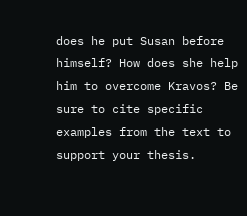does he put Susan before himself? How does she help him to overcome Kravos? Be sure to cite specific examples from the text to support your thesis.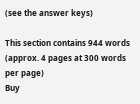(see the answer keys)

This section contains 944 words
(approx. 4 pages at 300 words per page)
Buy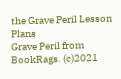the Grave Peril Lesson Plans
Grave Peril from BookRags. (c)2021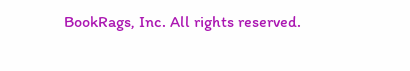BookRags, Inc. All rights reserved.